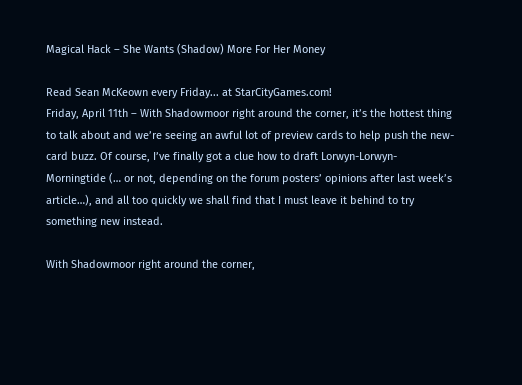Magical Hack – She Wants (Shadow) More For Her Money

Read Sean McKeown every Friday... at StarCityGames.com!
Friday, April 11th – With Shadowmoor right around the corner, it’s the hottest thing to talk about and we’re seeing an awful lot of preview cards to help push the new-card buzz. Of course, I’ve finally got a clue how to draft Lorwyn-Lorwyn-Morningtide (… or not, depending on the forum posters’ opinions after last week’s article…), and all too quickly we shall find that I must leave it behind to try something new instead.

With Shadowmoor right around the corner,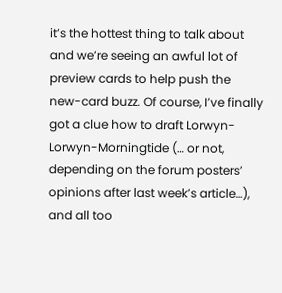it’s the hottest thing to talk about and we’re seeing an awful lot of preview cards to help push the new-card buzz. Of course, I’ve finally got a clue how to draft Lorwyn-Lorwyn-Morningtide (… or not, depending on the forum posters’ opinions after last week’s article…), and all too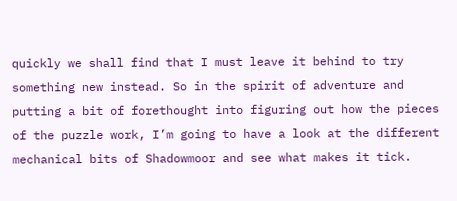quickly we shall find that I must leave it behind to try something new instead. So in the spirit of adventure and putting a bit of forethought into figuring out how the pieces of the puzzle work, I’m going to have a look at the different mechanical bits of Shadowmoor and see what makes it tick.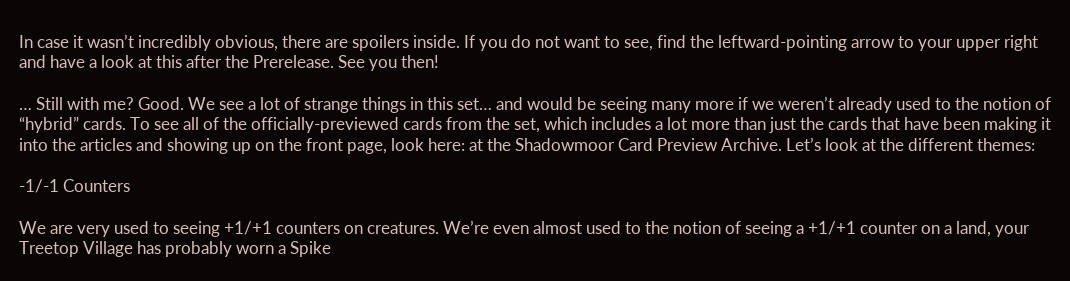In case it wasn’t incredibly obvious, there are spoilers inside. If you do not want to see, find the leftward-pointing arrow to your upper right and have a look at this after the Prerelease. See you then!

… Still with me? Good. We see a lot of strange things in this set… and would be seeing many more if we weren’t already used to the notion of “hybrid” cards. To see all of the officially-previewed cards from the set, which includes a lot more than just the cards that have been making it into the articles and showing up on the front page, look here: at the Shadowmoor Card Preview Archive. Let’s look at the different themes:

-1/-1 Counters

We are very used to seeing +1/+1 counters on creatures. We’re even almost used to the notion of seeing a +1/+1 counter on a land, your Treetop Village has probably worn a Spike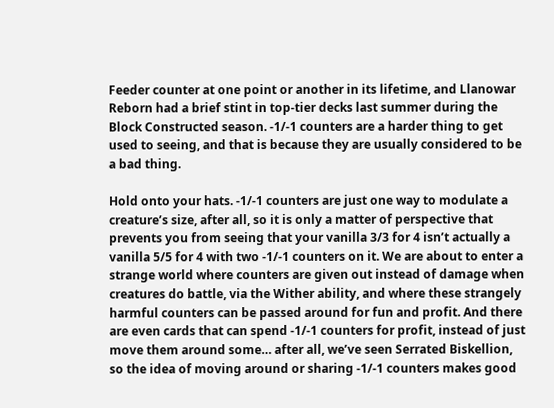Feeder counter at one point or another in its lifetime, and Llanowar Reborn had a brief stint in top-tier decks last summer during the Block Constructed season. -1/-1 counters are a harder thing to get used to seeing, and that is because they are usually considered to be a bad thing.

Hold onto your hats. -1/-1 counters are just one way to modulate a creature’s size, after all, so it is only a matter of perspective that prevents you from seeing that your vanilla 3/3 for 4 isn’t actually a vanilla 5/5 for 4 with two -1/-1 counters on it. We are about to enter a strange world where counters are given out instead of damage when creatures do battle, via the Wither ability, and where these strangely harmful counters can be passed around for fun and profit. And there are even cards that can spend -1/-1 counters for profit, instead of just move them around some… after all, we’ve seen Serrated Biskellion, so the idea of moving around or sharing -1/-1 counters makes good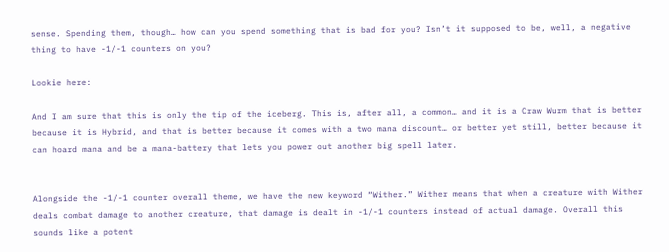sense. Spending them, though… how can you spend something that is bad for you? Isn’t it supposed to be, well, a negative thing to have -1/-1 counters on you?

Lookie here:

And I am sure that this is only the tip of the iceberg. This is, after all, a common… and it is a Craw Wurm that is better because it is Hybrid, and that is better because it comes with a two mana discount… or better yet still, better because it can hoard mana and be a mana-battery that lets you power out another big spell later.


Alongside the -1/-1 counter overall theme, we have the new keyword “Wither.” Wither means that when a creature with Wither deals combat damage to another creature, that damage is dealt in -1/-1 counters instead of actual damage. Overall this sounds like a potent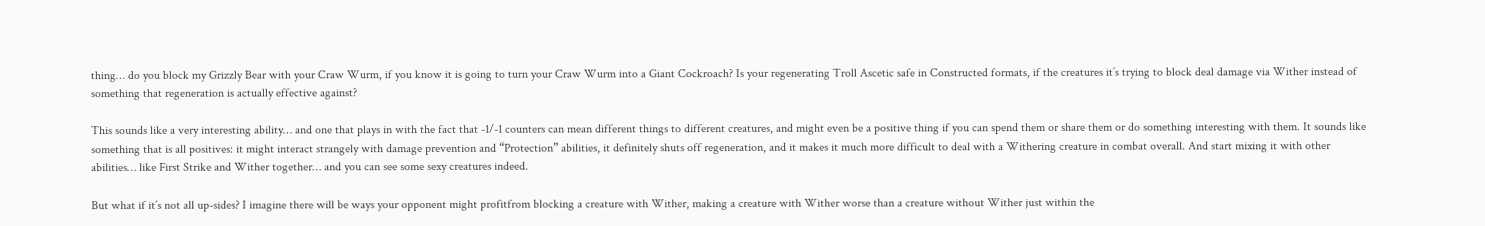thing… do you block my Grizzly Bear with your Craw Wurm, if you know it is going to turn your Craw Wurm into a Giant Cockroach? Is your regenerating Troll Ascetic safe in Constructed formats, if the creatures it’s trying to block deal damage via Wither instead of something that regeneration is actually effective against?

This sounds like a very interesting ability… and one that plays in with the fact that -1/-1 counters can mean different things to different creatures, and might even be a positive thing if you can spend them or share them or do something interesting with them. It sounds like something that is all positives: it might interact strangely with damage prevention and “Protection” abilities, it definitely shuts off regeneration, and it makes it much more difficult to deal with a Withering creature in combat overall. And start mixing it with other abilities… like First Strike and Wither together… and you can see some sexy creatures indeed.

But what if it’s not all up-sides? I imagine there will be ways your opponent might profitfrom blocking a creature with Wither, making a creature with Wither worse than a creature without Wither just within the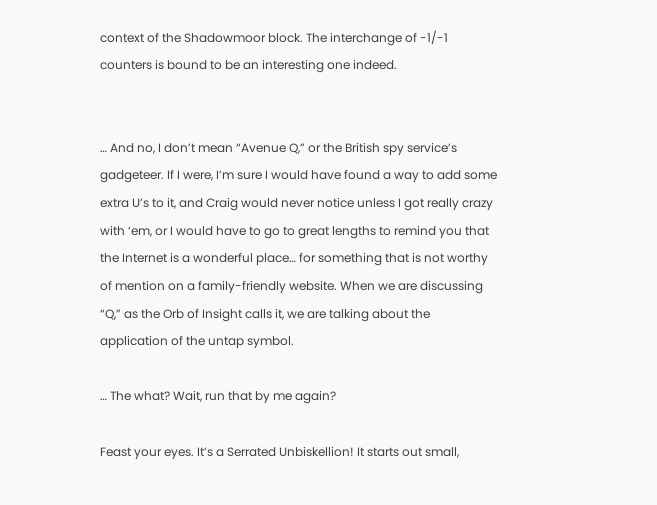context of the Shadowmoor block. The interchange of -1/-1 counters is bound to be an interesting one indeed.


… And no, I don’t mean “Avenue Q,” or the British spy service’s gadgeteer. If I were, I’m sure I would have found a way to add some extra U’s to it, and Craig would never notice unless I got really crazy with ‘em, or I would have to go to great lengths to remind you that the Internet is a wonderful place… for something that is not worthy of mention on a family-friendly website. When we are discussing “Q,” as the Orb of Insight calls it, we are talking about the application of the untap symbol.

… The what? Wait, run that by me again?

Feast your eyes. It’s a Serrated Unbiskellion! It starts out small,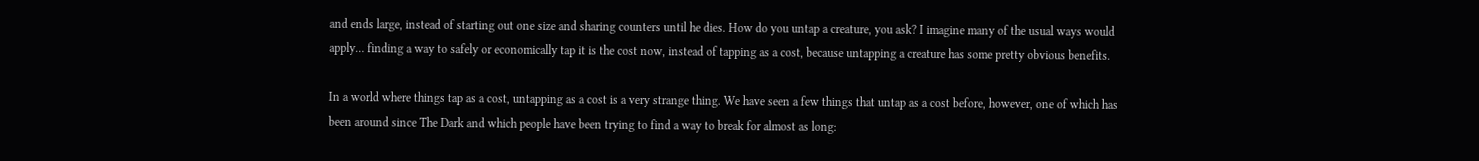and ends large, instead of starting out one size and sharing counters until he dies. How do you untap a creature, you ask? I imagine many of the usual ways would apply… finding a way to safely or economically tap it is the cost now, instead of tapping as a cost, because untapping a creature has some pretty obvious benefits.

In a world where things tap as a cost, untapping as a cost is a very strange thing. We have seen a few things that untap as a cost before, however, one of which has been around since The Dark and which people have been trying to find a way to break for almost as long: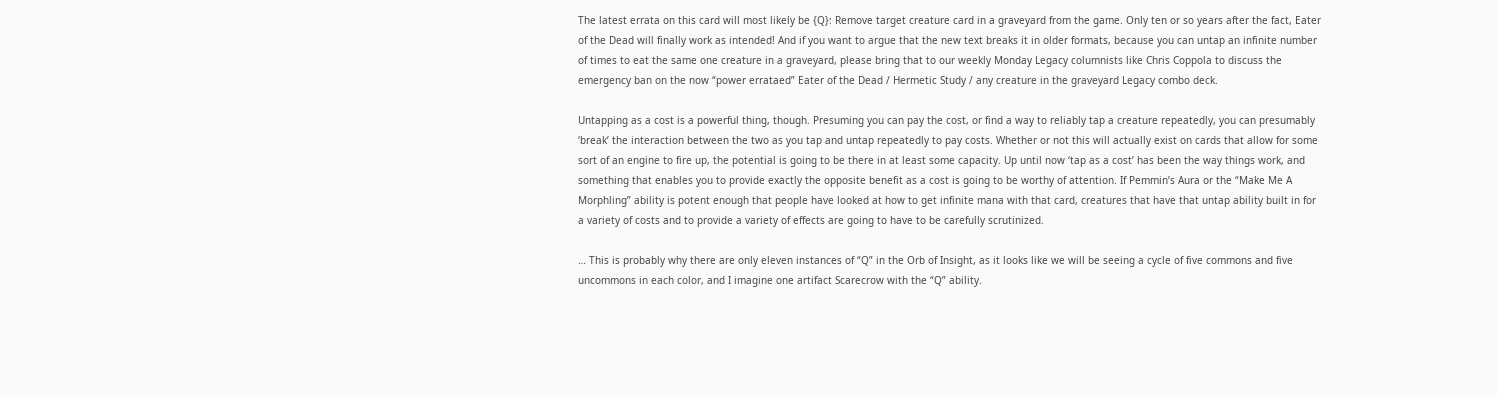The latest errata on this card will most likely be {Q}: Remove target creature card in a graveyard from the game. Only ten or so years after the fact, Eater of the Dead will finally work as intended! And if you want to argue that the new text breaks it in older formats, because you can untap an infinite number of times to eat the same one creature in a graveyard, please bring that to our weekly Monday Legacy columnists like Chris Coppola to discuss the emergency ban on the now “power errataed” Eater of the Dead / Hermetic Study / any creature in the graveyard Legacy combo deck.

Untapping as a cost is a powerful thing, though. Presuming you can pay the cost, or find a way to reliably tap a creature repeatedly, you can presumably ‘break’ the interaction between the two as you tap and untap repeatedly to pay costs. Whether or not this will actually exist on cards that allow for some sort of an engine to fire up, the potential is going to be there in at least some capacity. Up until now ‘tap as a cost’ has been the way things work, and something that enables you to provide exactly the opposite benefit as a cost is going to be worthy of attention. If Pemmin’s Aura or the “Make Me A Morphling” ability is potent enough that people have looked at how to get infinite mana with that card, creatures that have that untap ability built in for a variety of costs and to provide a variety of effects are going to have to be carefully scrutinized.

… This is probably why there are only eleven instances of “Q” in the Orb of Insight, as it looks like we will be seeing a cycle of five commons and five uncommons in each color, and I imagine one artifact Scarecrow with the “Q” ability.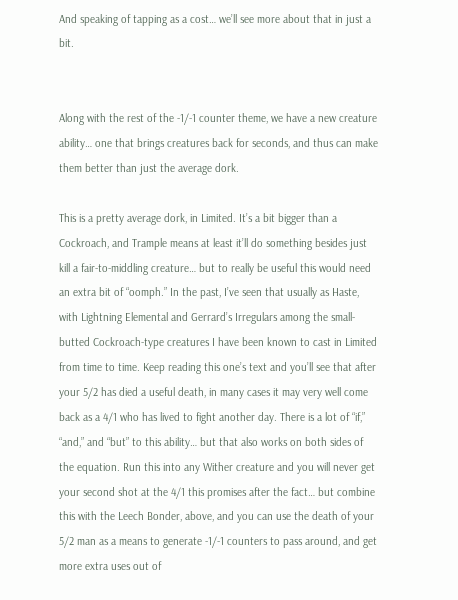And speaking of tapping as a cost… we’ll see more about that in just a bit.


Along with the rest of the -1/-1 counter theme, we have a new creature ability… one that brings creatures back for seconds, and thus can make them better than just the average dork.

This is a pretty average dork, in Limited. It’s a bit bigger than a Cockroach, and Trample means at least it’ll do something besides just kill a fair-to-middling creature… but to really be useful this would need an extra bit of “oomph.” In the past, I’ve seen that usually as Haste, with Lightning Elemental and Gerrard’s Irregulars among the small-butted Cockroach-type creatures I have been known to cast in Limited from time to time. Keep reading this one’s text and you’ll see that after your 5/2 has died a useful death, in many cases it may very well come back as a 4/1 who has lived to fight another day. There is a lot of “if,” “and,” and “but” to this ability… but that also works on both sides of the equation. Run this into any Wither creature and you will never get your second shot at the 4/1 this promises after the fact… but combine this with the Leech Bonder, above, and you can use the death of your 5/2 man as a means to generate -1/-1 counters to pass around, and get more extra uses out of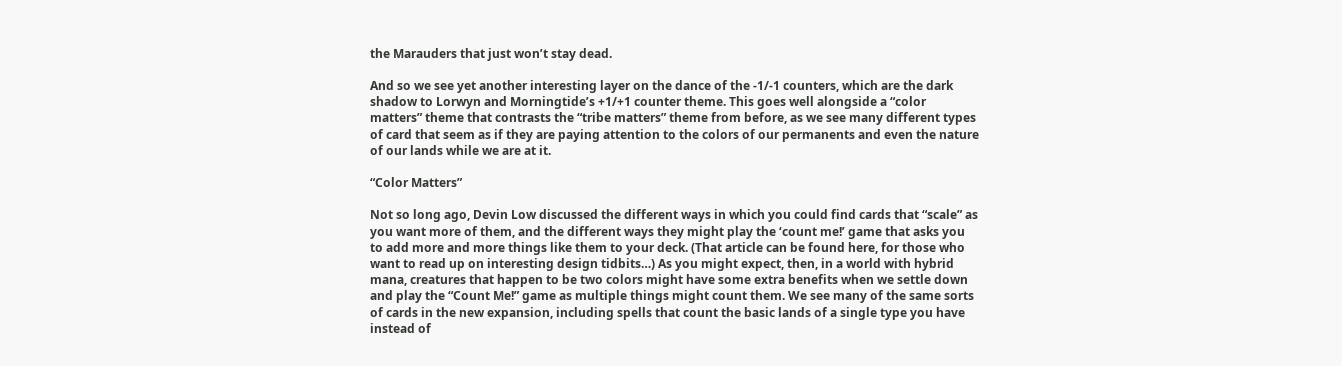the Marauders that just won’t stay dead.

And so we see yet another interesting layer on the dance of the -1/-1 counters, which are the dark shadow to Lorwyn and Morningtide’s +1/+1 counter theme. This goes well alongside a “color matters” theme that contrasts the “tribe matters” theme from before, as we see many different types of card that seem as if they are paying attention to the colors of our permanents and even the nature of our lands while we are at it.

“Color Matters”

Not so long ago, Devin Low discussed the different ways in which you could find cards that “scale” as you want more of them, and the different ways they might play the ‘count me!’ game that asks you to add more and more things like them to your deck. (That article can be found here, for those who want to read up on interesting design tidbits…) As you might expect, then, in a world with hybrid mana, creatures that happen to be two colors might have some extra benefits when we settle down and play the “Count Me!” game as multiple things might count them. We see many of the same sorts of cards in the new expansion, including spells that count the basic lands of a single type you have instead of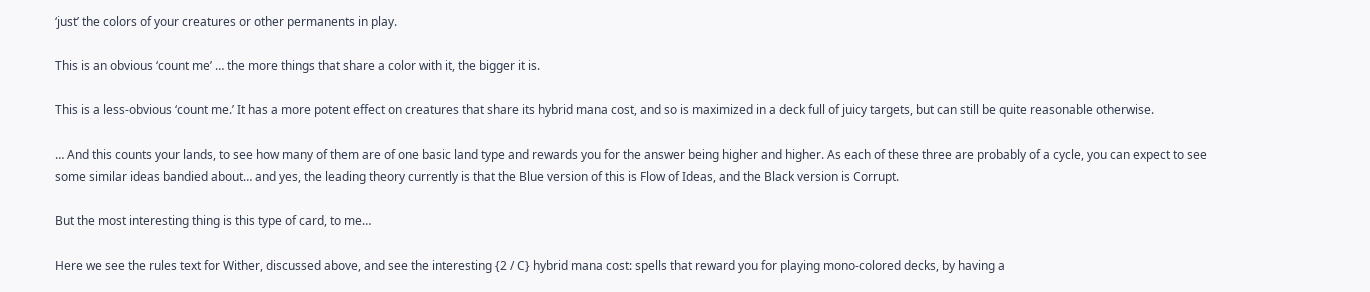‘just’ the colors of your creatures or other permanents in play.

This is an obvious ‘count me’ … the more things that share a color with it, the bigger it is.

This is a less-obvious ‘count me.’ It has a more potent effect on creatures that share its hybrid mana cost, and so is maximized in a deck full of juicy targets, but can still be quite reasonable otherwise.

… And this counts your lands, to see how many of them are of one basic land type and rewards you for the answer being higher and higher. As each of these three are probably of a cycle, you can expect to see some similar ideas bandied about… and yes, the leading theory currently is that the Blue version of this is Flow of Ideas, and the Black version is Corrupt.

But the most interesting thing is this type of card, to me…

Here we see the rules text for Wither, discussed above, and see the interesting {2 / C} hybrid mana cost: spells that reward you for playing mono-colored decks, by having a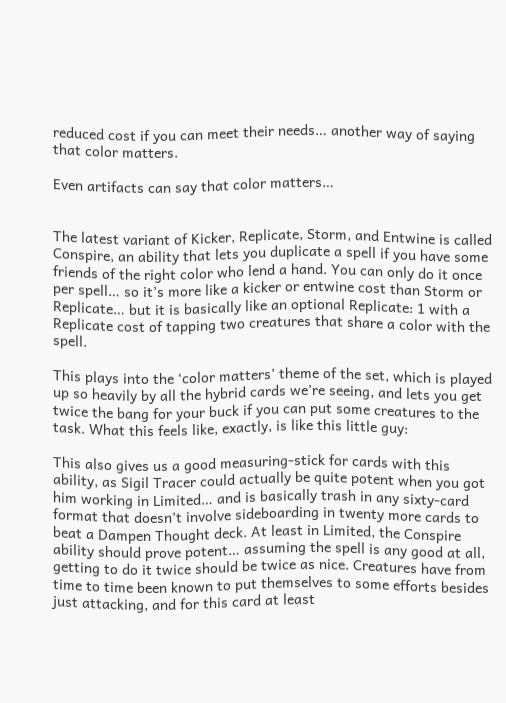reduced cost if you can meet their needs… another way of saying that color matters.

Even artifacts can say that color matters…


The latest variant of Kicker, Replicate, Storm, and Entwine is called Conspire, an ability that lets you duplicate a spell if you have some friends of the right color who lend a hand. You can only do it once per spell… so it’s more like a kicker or entwine cost than Storm or Replicate… but it is basically like an optional Replicate: 1 with a Replicate cost of tapping two creatures that share a color with the spell.

This plays into the ‘color matters’ theme of the set, which is played up so heavily by all the hybrid cards we’re seeing, and lets you get twice the bang for your buck if you can put some creatures to the task. What this feels like, exactly, is like this little guy:

This also gives us a good measuring-stick for cards with this ability, as Sigil Tracer could actually be quite potent when you got him working in Limited… and is basically trash in any sixty-card format that doesn’t involve sideboarding in twenty more cards to beat a Dampen Thought deck. At least in Limited, the Conspire ability should prove potent… assuming the spell is any good at all, getting to do it twice should be twice as nice. Creatures have from time to time been known to put themselves to some efforts besides just attacking, and for this card at least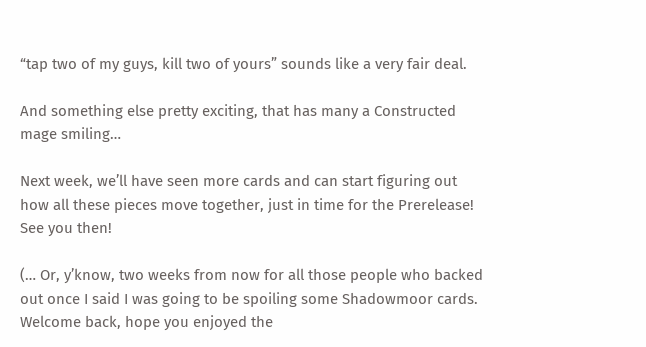“tap two of my guys, kill two of yours” sounds like a very fair deal.

And something else pretty exciting, that has many a Constructed mage smiling…

Next week, we’ll have seen more cards and can start figuring out how all these pieces move together, just in time for the Prerelease! See you then!

(… Or, y’know, two weeks from now for all those people who backed out once I said I was going to be spoiling some Shadowmoor cards. Welcome back, hope you enjoyed the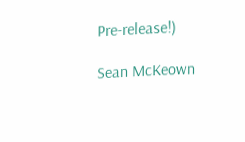Pre-release!)

Sean McKeown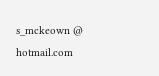s_mckeown @ hotmail.com